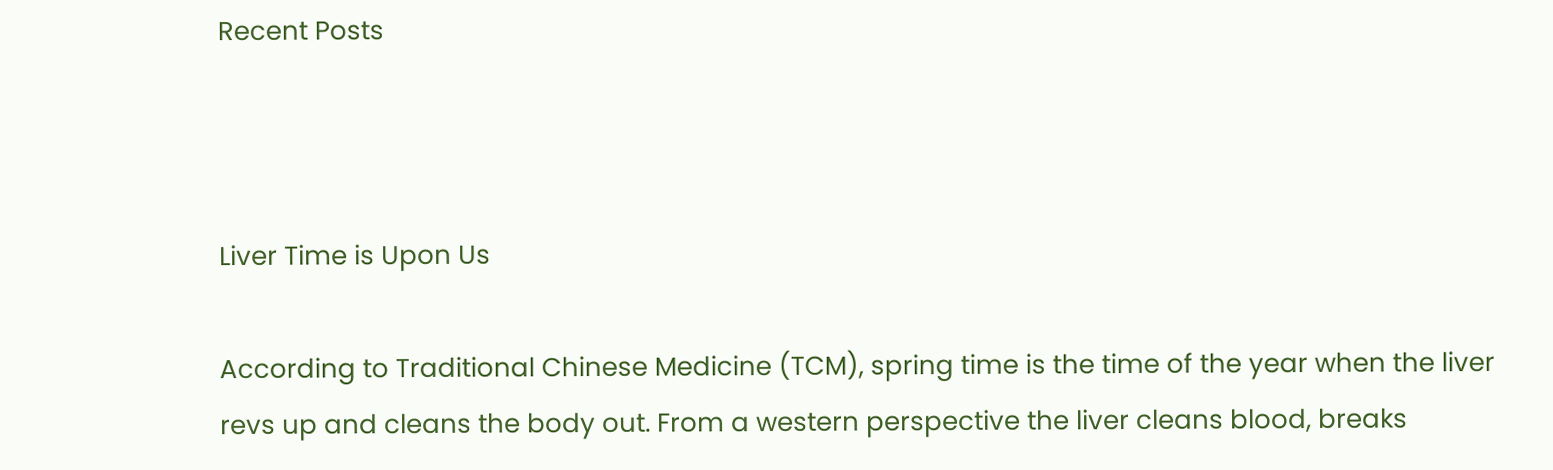Recent Posts



Liver Time is Upon Us

According to Traditional Chinese Medicine (TCM), spring time is the time of the year when the liver revs up and cleans the body out. From a western perspective the liver cleans blood, breaks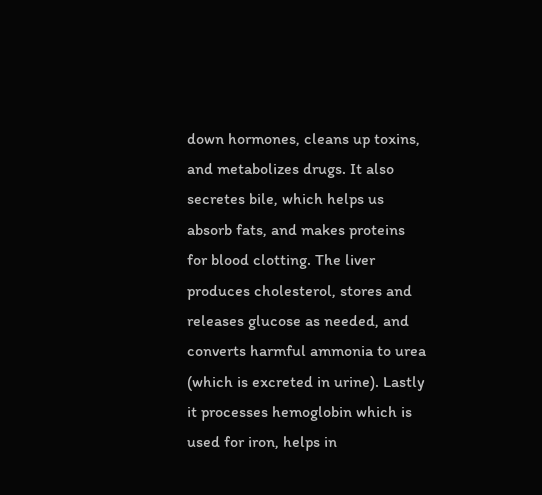down hormones, cleans up toxins, and metabolizes drugs. It also secretes bile, which helps us absorb fats, and makes proteins for blood clotting. The liver produces cholesterol, stores and releases glucose as needed, and converts harmful ammonia to urea (which is excreted in urine). Lastly it processes hemoglobin which is used for iron, helps in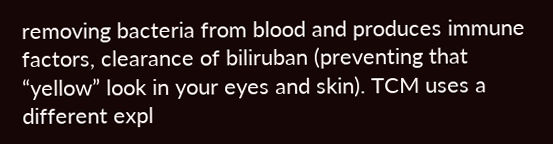removing bacteria from blood and produces immune factors, clearance of biliruban (preventing that “yellow” look in your eyes and skin). TCM uses a different expl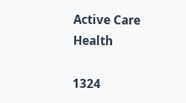Active Care Health

1324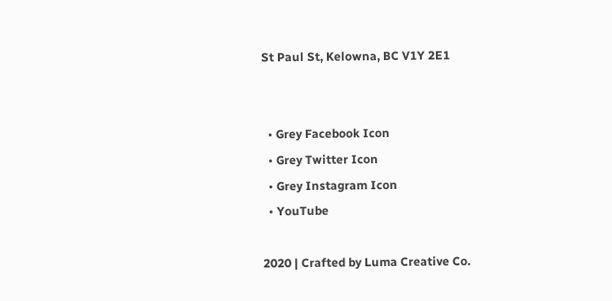St Paul St, Kelowna, BC V1Y 2E1


  • Grey Facebook Icon
  • Grey Twitter Icon
  • Grey Instagram Icon
  • YouTube

2020 | Crafted by Luma Creative Co.